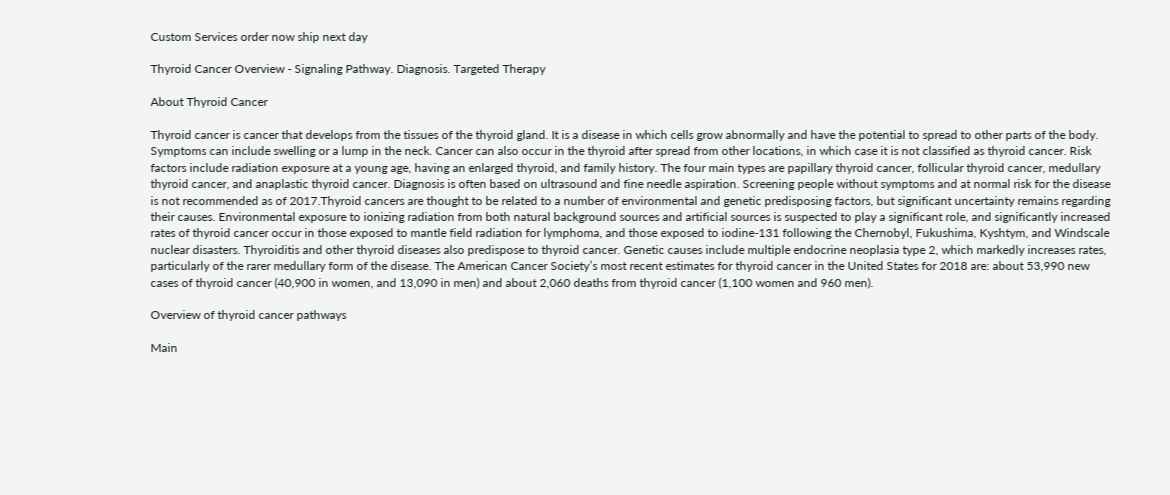Custom Services order now ship next day

Thyroid Cancer Overview - Signaling Pathway. Diagnosis. Targeted Therapy

About Thyroid Cancer

Thyroid cancer is cancer that develops from the tissues of the thyroid gland. It is a disease in which cells grow abnormally and have the potential to spread to other parts of the body. Symptoms can include swelling or a lump in the neck. Cancer can also occur in the thyroid after spread from other locations, in which case it is not classified as thyroid cancer. Risk factors include radiation exposure at a young age, having an enlarged thyroid, and family history. The four main types are papillary thyroid cancer, follicular thyroid cancer, medullary thyroid cancer, and anaplastic thyroid cancer. Diagnosis is often based on ultrasound and fine needle aspiration. Screening people without symptoms and at normal risk for the disease is not recommended as of 2017.Thyroid cancers are thought to be related to a number of environmental and genetic predisposing factors, but significant uncertainty remains regarding their causes. Environmental exposure to ionizing radiation from both natural background sources and artificial sources is suspected to play a significant role, and significantly increased rates of thyroid cancer occur in those exposed to mantle field radiation for lymphoma, and those exposed to iodine-131 following the Chernobyl, Fukushima, Kyshtym, and Windscale nuclear disasters. Thyroiditis and other thyroid diseases also predispose to thyroid cancer. Genetic causes include multiple endocrine neoplasia type 2, which markedly increases rates, particularly of the rarer medullary form of the disease. The American Cancer Society’s most recent estimates for thyroid cancer in the United States for 2018 are: about 53,990 new cases of thyroid cancer (40,900 in women, and 13,090 in men) and about 2,060 deaths from thyroid cancer (1,100 women and 960 men).

Overview of thyroid cancer pathways

Main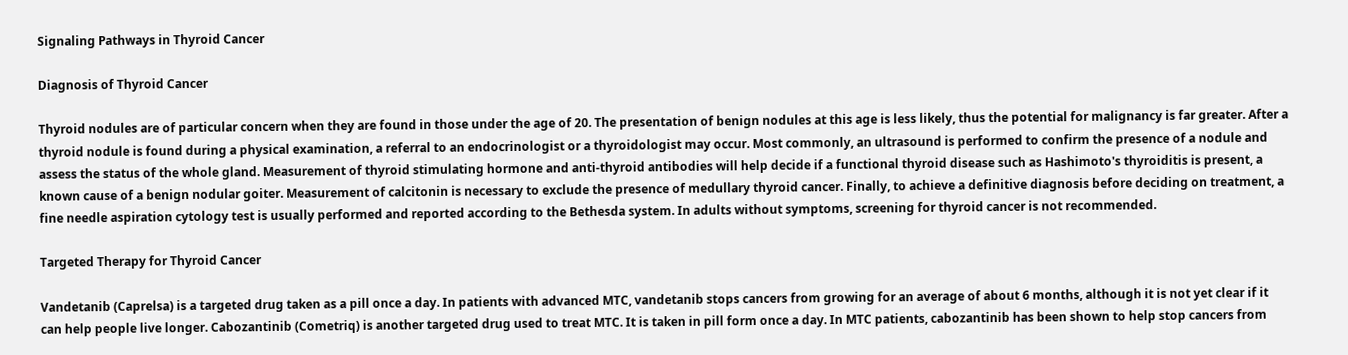Signaling Pathways in Thyroid Cancer

Diagnosis of Thyroid Cancer

Thyroid nodules are of particular concern when they are found in those under the age of 20. The presentation of benign nodules at this age is less likely, thus the potential for malignancy is far greater. After a thyroid nodule is found during a physical examination, a referral to an endocrinologist or a thyroidologist may occur. Most commonly, an ultrasound is performed to confirm the presence of a nodule and assess the status of the whole gland. Measurement of thyroid stimulating hormone and anti-thyroid antibodies will help decide if a functional thyroid disease such as Hashimoto's thyroiditis is present, a known cause of a benign nodular goiter. Measurement of calcitonin is necessary to exclude the presence of medullary thyroid cancer. Finally, to achieve a definitive diagnosis before deciding on treatment, a fine needle aspiration cytology test is usually performed and reported according to the Bethesda system. In adults without symptoms, screening for thyroid cancer is not recommended.

Targeted Therapy for Thyroid Cancer

Vandetanib (Caprelsa) is a targeted drug taken as a pill once a day. In patients with advanced MTC, vandetanib stops cancers from growing for an average of about 6 months, although it is not yet clear if it can help people live longer. Cabozantinib (Cometriq) is another targeted drug used to treat MTC. It is taken in pill form once a day. In MTC patients, cabozantinib has been shown to help stop cancers from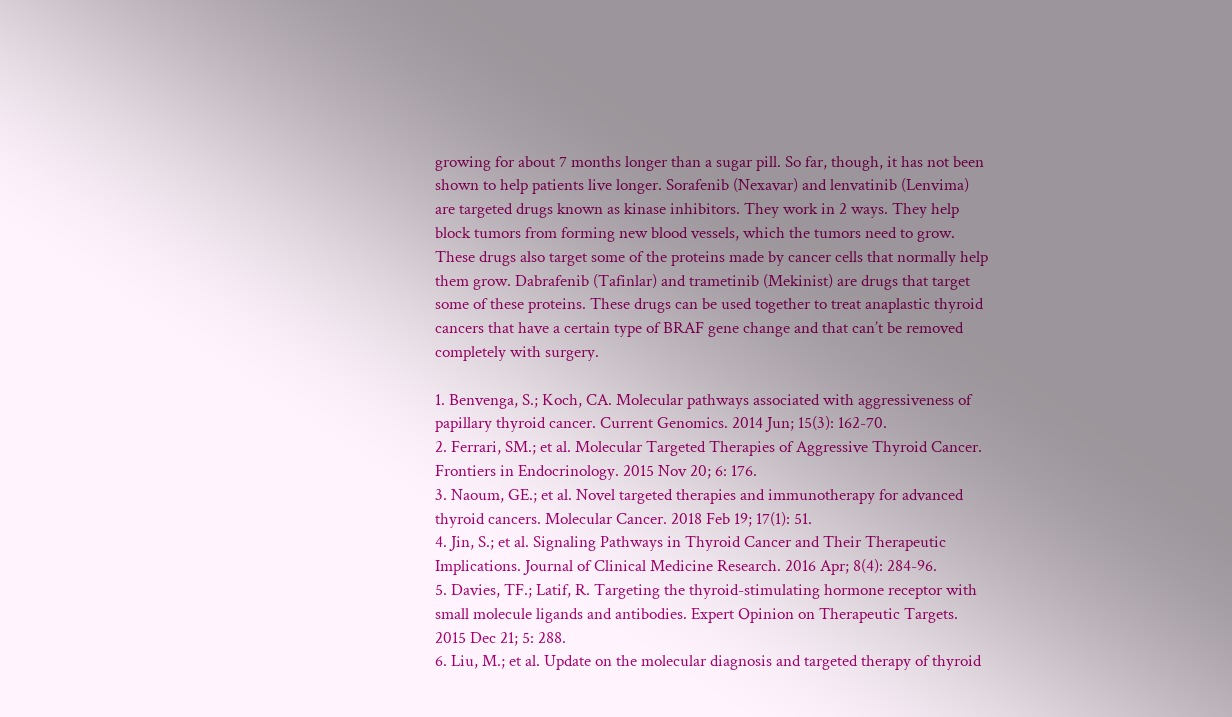growing for about 7 months longer than a sugar pill. So far, though, it has not been shown to help patients live longer. Sorafenib (Nexavar) and lenvatinib (Lenvima) are targeted drugs known as kinase inhibitors. They work in 2 ways. They help block tumors from forming new blood vessels, which the tumors need to grow. These drugs also target some of the proteins made by cancer cells that normally help them grow. Dabrafenib (Tafinlar) and trametinib (Mekinist) are drugs that target some of these proteins. These drugs can be used together to treat anaplastic thyroid cancers that have a certain type of BRAF gene change and that can’t be removed completely with surgery.

1. Benvenga, S.; Koch, CA. Molecular pathways associated with aggressiveness of papillary thyroid cancer. Current Genomics. 2014 Jun; 15(3): 162-70.
2. Ferrari, SM.; et al. Molecular Targeted Therapies of Aggressive Thyroid Cancer. Frontiers in Endocrinology. 2015 Nov 20; 6: 176.
3. Naoum, GE.; et al. Novel targeted therapies and immunotherapy for advanced thyroid cancers. Molecular Cancer. 2018 Feb 19; 17(1): 51.
4. Jin, S.; et al. Signaling Pathways in Thyroid Cancer and Their Therapeutic Implications. Journal of Clinical Medicine Research. 2016 Apr; 8(4): 284-96.
5. Davies, TF.; Latif, R. Targeting the thyroid-stimulating hormone receptor with small molecule ligands and antibodies. Expert Opinion on Therapeutic Targets. 2015 Dec 21; 5: 288.
6. Liu, M.; et al. Update on the molecular diagnosis and targeted therapy of thyroid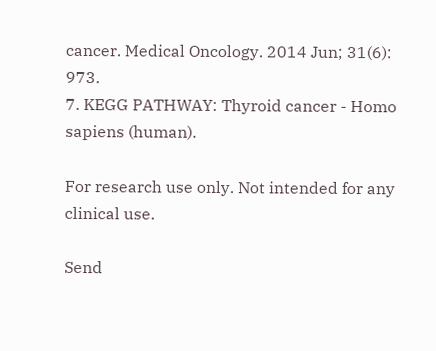cancer. Medical Oncology. 2014 Jun; 31(6): 973.
7. KEGG PATHWAY: Thyroid cancer - Homo sapiens (human).

For research use only. Not intended for any clinical use.

Send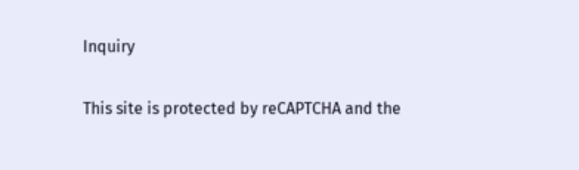Inquiry

This site is protected by reCAPTCHA and the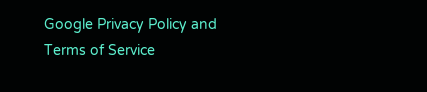Google Privacy Policy and Terms of Service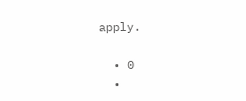apply.

  • 0
  •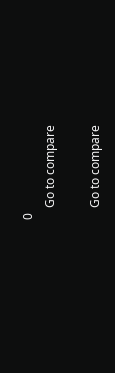0
    Go to compare

    Go to compare